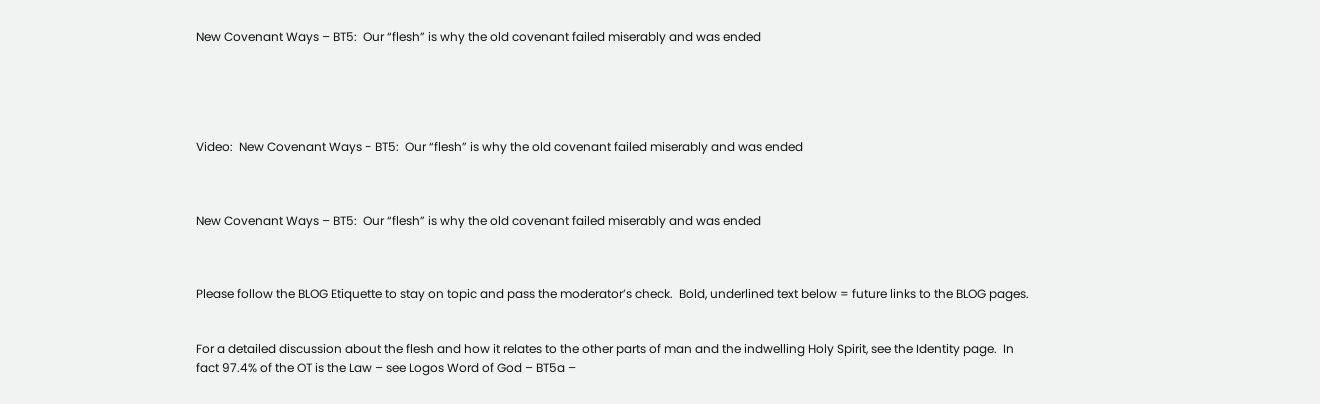New Covenant Ways – BT5:  Our “flesh” is why the old covenant failed miserably and was ended





Video:  New Covenant Ways - BT5:  Our “flesh” is why the old covenant failed miserably and was ended



New Covenant Ways – BT5:  Our “flesh” is why the old covenant failed miserably and was ended



Please follow the BLOG Etiquette to stay on topic and pass the moderator’s check.  Bold, underlined text below = future links to the BLOG pages.


For a detailed discussion about the flesh and how it relates to the other parts of man and the indwelling Holy Spirit, see the Identity page.  In fact 97.4% of the OT is the Law – see Logos Word of God – BT5a –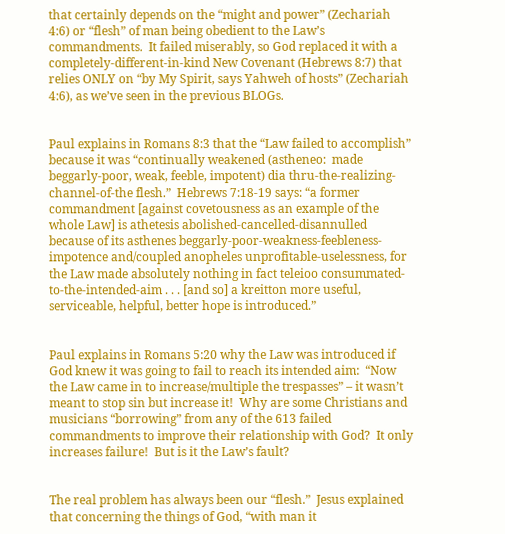that certainly depends on the “might and power” (Zechariah 4:6) or “flesh” of man being obedient to the Law’s commandments.  It failed miserably, so God replaced it with a completely-different-in-kind New Covenant (Hebrews 8:7) that relies ONLY on “by My Spirit, says Yahweh of hosts” (Zechariah 4:6), as we’ve seen in the previous BLOGs.


Paul explains in Romans 8:3 that the “Law failed to accomplish” because it was “continually weakened (astheneo:  made beggarly-poor, weak, feeble, impotent) dia thru-the-realizing-channel-of-the flesh.”  Hebrews 7:18-19 says: “a former commandment [against covetousness as an example of the whole Law] is athetesis abolished-cancelled-disannulled because of its asthenes beggarly-poor-weakness-feebleness-impotence and/coupled anopheles unprofitable-uselessness, for the Law made absolutely nothing in fact teleioo consummated-to-the-intended-aim . . . [and so] a kreitton more useful, serviceable, helpful, better hope is introduced.”


Paul explains in Romans 5:20 why the Law was introduced if God knew it was going to fail to reach its intended aim:  “Now the Law came in to increase/multiple the trespasses” – it wasn’t meant to stop sin but increase it!  Why are some Christians and musicians “borrowing” from any of the 613 failed commandments to improve their relationship with God?  It only increases failure!  But is it the Law’s fault?


The real problem has always been our “flesh.”  Jesus explained that concerning the things of God, “with man it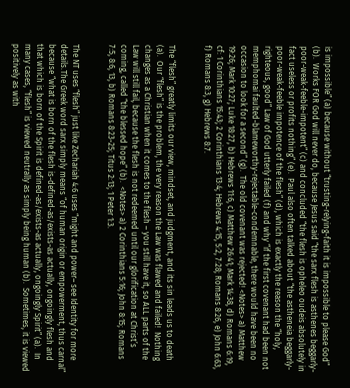is impossible” (a) because without “trusting-relying-faith it is impossible to please God” (b).  Works FOR God will never do, because Jesus said “the sarx flesh is asthenes beggarly-poor-weak-feeble-impotent” (c) and concluded “the flesh is opheleo oudeis absolutely in fact useless or profits nothing” (e).  Paul also often talked about “the astheneia beggarly-poor-weak-feeble impotence of the flesh” (d), which is exactly the reason the “holy, righteous, good” Law of God utterly failed (f) and why “if the first covenant had been not memphomai faulted-blameworthy-rejectable-condemnable, there would have been no occasion to look for a second” (g).  The old covenant was rejected! <Notes> a) Matthew 19:26; Mark 10:27; Luke 18:27, b) Hebrews 11:6, c) Matthew 26:41; Mark 14:38, d) Romans 6:19, cf: 1 Corinthians 15:43; 2 Corinthians 13:4; Hebrews 4:15, 5:2, 7:28; Romans 8:26, e) John 6:63, f) Romans 8:3, g) Hebrews 8:7.


The “flesh” greatly limits our view, mindset, and judgment, and its sin leads us to death (a).  Our “flesh” is the problem, the very reason the Law was flawed and failed!  Nothing changes as a Christian when it comes to the flesh – you still have it, so ALL parts of the Law will still fail, because the flesh is not redeemed until our glorification at Christ’s coming, called “the blessed hope” (b).  <Notes> a) 2 Corinthians 5:16; John 8:15; Romans 7:5, 8:6, 13, b) Romans 8:23-25; Titus 2:13; 1 Peter 1:3.


The NT uses “flesh” just like Zechariah 4:6 uses “might and power– see Identity for more details.The Greek word sarx simply means “of human origin or empowerment, thus carnal” because “what is born of the flesh is-defined-as/exists-as actually, ongoingly flesh and that which is born of the Spirit is defined-as/exists-as actually, ongoingly Spirit” (a).  In many cases, “flesh” is viewed neutrally as simply being human (b).  Sometimes, it is viewed positively as with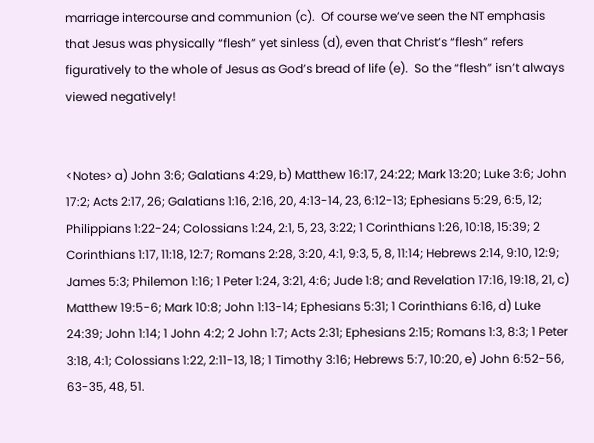marriage intercourse and communion (c).  Of course we’ve seen the NT emphasis that Jesus was physically “flesh” yet sinless (d), even that Christ’s “flesh” refers figuratively to the whole of Jesus as God’s bread of life (e).  So the “flesh” isn’t always viewed negatively!


<Notes> a) John 3:6; Galatians 4:29, b) Matthew 16:17, 24:22; Mark 13:20; Luke 3:6; John 17:2; Acts 2:17, 26; Galatians 1:16, 2:16, 20, 4:13-14, 23, 6:12-13; Ephesians 5:29, 6:5, 12; Philippians 1:22-24; Colossians 1:24, 2:1, 5, 23, 3:22; 1 Corinthians 1:26, 10:18, 15:39; 2 Corinthians 1:17, 11:18, 12:7; Romans 2:28, 3:20, 4:1, 9:3, 5, 8, 11:14; Hebrews 2:14, 9:10, 12:9; James 5:3; Philemon 1:16; 1 Peter 1:24, 3:21, 4:6; Jude 1:8; and Revelation 17:16, 19:18, 21, c) Matthew 19:5-6; Mark 10:8; John 1:13-14; Ephesians 5:31; 1 Corinthians 6:16, d) Luke 24:39; John 1:14; 1 John 4:2; 2 John 1:7; Acts 2:31; Ephesians 2:15; Romans 1:3, 8:3; 1 Peter 3:18, 4:1; Colossians 1:22, 2:11-13, 18; 1 Timothy 3:16; Hebrews 5:7, 10:20, e) John 6:52-56, 63-35, 48, 51.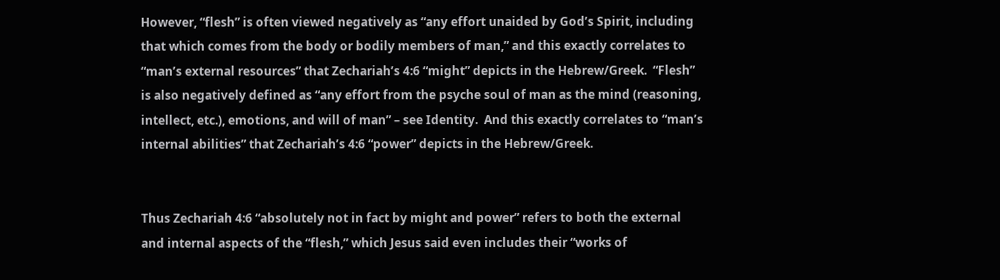However, “flesh” is often viewed negatively as “any effort unaided by God’s Spirit, including that which comes from the body or bodily members of man,” and this exactly correlates to “man’s external resources” that Zechariah’s 4:6 “might” depicts in the Hebrew/Greek.  “Flesh” is also negatively defined as “any effort from the psyche soul of man as the mind (reasoning, intellect, etc.), emotions, and will of man” – see Identity.  And this exactly correlates to “man’s internal abilities” that Zechariah’s 4:6 “power” depicts in the Hebrew/Greek.


Thus Zechariah 4:6 “absolutely not in fact by might and power” refers to both the external and internal aspects of the “flesh,” which Jesus said even includes their “works of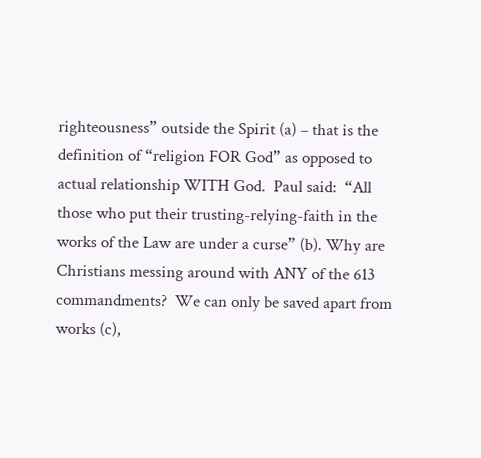righteousness” outside the Spirit (a) – that is the definition of “religion FOR God” as opposed to actual relationship WITH God.  Paul said:  “All those who put their trusting-relying-faith in the works of the Law are under a curse” (b). Why are Christians messing around with ANY of the 613 commandments?  We can only be saved apart from works (c),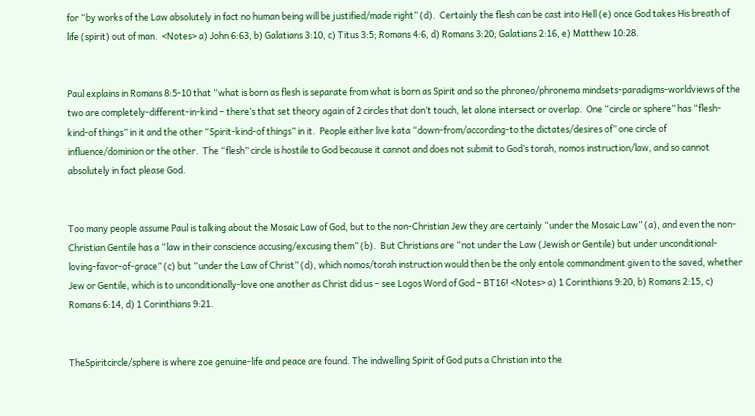for “by works of the Law absolutely in fact no human being will be justified/made right” (d).  Certainly the flesh can be cast into Hell (e) once God takes His breath of life (spirit) out of man.  <Notes> a) John 6:63, b) Galatians 3:10, c) Titus 3:5; Romans 4:6, d) Romans 3:20; Galatians 2:16, e) Matthew 10:28.


Paul explains in Romans 8:5-10 that “what is born as flesh is separate from what is born as Spirit and so the phroneo/phronema mindsets-paradigms-worldviews of the two are completely-different-in-kind – there’s that set theory again of 2 circles that don’t touch, let alone intersect or overlap.  One “circle or sphere” has “flesh-kind-of things” in it and the other “Spirit-kind-of things” in it.  People either live kata “down-from/according-to the dictates/desires of” one circle of influence/dominion or the other.  The “flesh” circle is hostile to God because it cannot and does not submit to God’s torah, nomos instruction/law, and so cannot absolutely in fact please God.


Too many people assume Paul is talking about the Mosaic Law of God, but to the non-Christian Jew they are certainly “under the Mosaic Law” (a), and even the non-Christian Gentile has a “law in their conscience accusing/excusing them” (b).  But Christians are “not under the Law (Jewish or Gentile) but under unconditional-loving-favor-of-grace” (c) but “under the Law of Christ” (d), which nomos/torah instruction would then be the only entole commandment given to the saved, whether Jew or Gentile, which is to unconditionally-love one another as Christ did us – see Logos Word of God – BT16! <Notes> a) 1 Corinthians 9:20, b) Romans 2:15, c) Romans 6:14, d) 1 Corinthians 9:21.


TheSpiritcircle/sphere is where zoe genuine-life and peace are found. The indwelling Spirit of God puts a Christian into the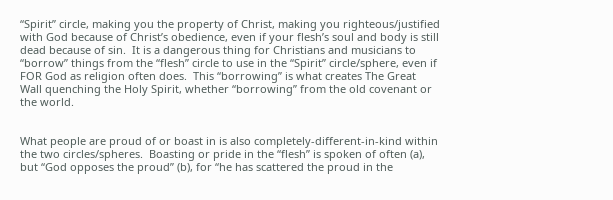“Spirit” circle, making you the property of Christ, making you righteous/justified with God because of Christ’s obedience, even if your flesh’s soul and body is still dead because of sin.  It is a dangerous thing for Christians and musicians to “borrow” things from the “flesh” circle to use in the “Spirit” circle/sphere, even if FOR God as religion often does.  This “borrowing” is what creates The Great Wall quenching the Holy Spirit, whether “borrowing” from the old covenant or the world.


What people are proud of or boast in is also completely-different-in-kind within the two circles/spheres.  Boasting or pride in the “flesh” is spoken of often (a), but “God opposes the proud” (b), for “he has scattered the proud in the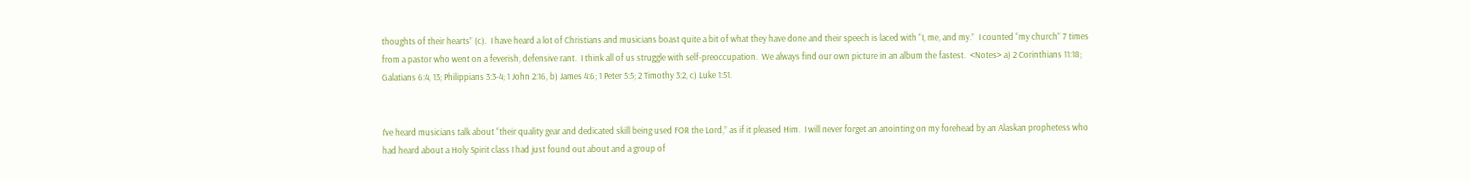thoughts of their hearts” (c).  I have heard a lot of Christians and musicians boast quite a bit of what they have done and their speech is laced with “I, me, and my.”  I counted “my church” 7 times from a pastor who went on a feverish, defensive rant.  I think all of us struggle with self-preoccupation.  We always find our own picture in an album the fastest.  <Notes> a) 2 Corinthians 11:18; Galatians 6:4, 13; Philippians 3:3-4; 1 John 2:16, b) James 4:6; 1 Peter 5:5; 2 Timothy 3:2, c) Luke 1:51.


I’ve heard musicians talk about “their quality gear and dedicated skill being used FOR the Lord,” as if it pleased Him.  I will never forget an anointing on my forehead by an Alaskan prophetess who had heard about a Holy Spirit class I had just found out about and a group of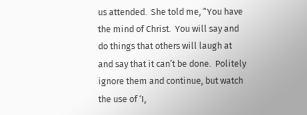us attended.  She told me, “You have the mind of Christ.  You will say and do things that others will laugh at and say that it can’t be done.  Politely ignore them and continue, but watch the use of ‘I,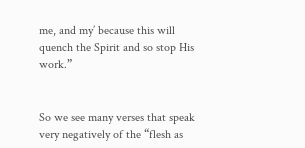me, and my’ because this will quench the Spirit and so stop His work.”


So we see many verses that speak very negatively of the “flesh as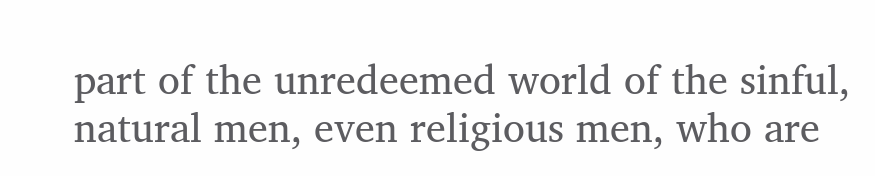part of the unredeemed world of the sinful, natural men, even religious men, who are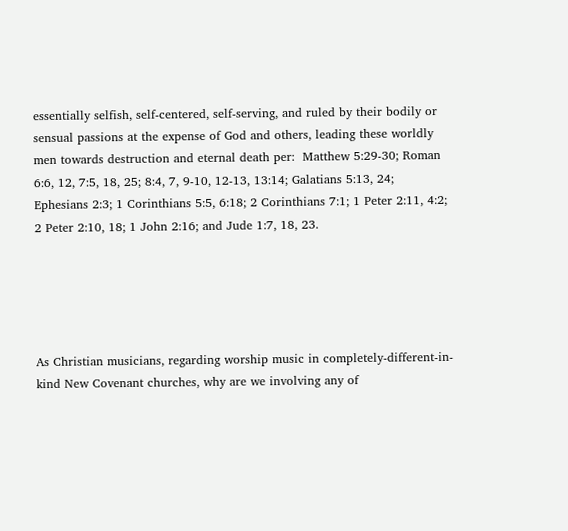essentially selfish, self-centered, self-serving, and ruled by their bodily or sensual passions at the expense of God and others, leading these worldly men towards destruction and eternal death per:  Matthew 5:29-30; Roman 6:6, 12, 7:5, 18, 25; 8:4, 7, 9-10, 12-13, 13:14; Galatians 5:13, 24; Ephesians 2:3; 1 Corinthians 5:5, 6:18; 2 Corinthians 7:1; 1 Peter 2:11, 4:2; 2 Peter 2:10, 18; 1 John 2:16; and Jude 1:7, 18, 23.





As Christian musicians, regarding worship music in completely-different-in-kind New Covenant churches, why are we involving any of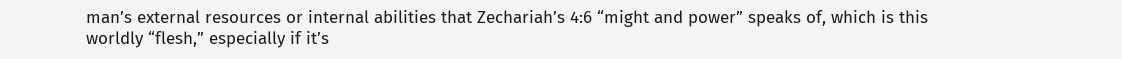man’s external resources or internal abilities that Zechariah’s 4:6 “might and power” speaks of, which is this worldly “flesh,” especially if it’s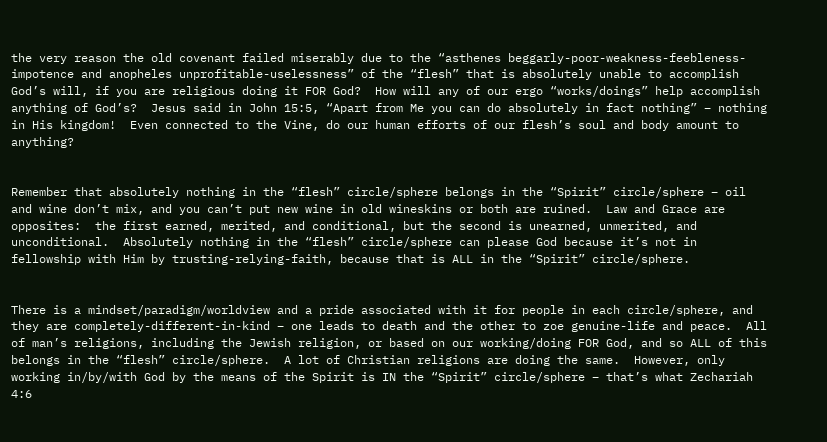the very reason the old covenant failed miserably due to the “asthenes beggarly-poor-weakness-feebleness-impotence and anopheles unprofitable-uselessness” of the “flesh” that is absolutely unable to accomplish God’s will, if you are religious doing it FOR God?  How will any of our ergo “works/doings” help accomplish anything of God’s?  Jesus said in John 15:5, “Apart from Me you can do absolutely in fact nothing” – nothing in His kingdom!  Even connected to the Vine, do our human efforts of our flesh’s soul and body amount to anything?


Remember that absolutely nothing in the “flesh” circle/sphere belongs in the “Spirit” circle/sphere – oil and wine don’t mix, and you can’t put new wine in old wineskins or both are ruined.  Law and Grace are opposites:  the first earned, merited, and conditional, but the second is unearned, unmerited, and unconditional.  Absolutely nothing in the “flesh” circle/sphere can please God because it’s not in fellowship with Him by trusting-relying-faith, because that is ALL in the “Spirit” circle/sphere.


There is a mindset/paradigm/worldview and a pride associated with it for people in each circle/sphere, and they are completely-different-in-kind – one leads to death and the other to zoe genuine-life and peace.  All of man’s religions, including the Jewish religion, or based on our working/doing FOR God, and so ALL of this belongs in the “flesh” circle/sphere.  A lot of Christian religions are doing the same.  However, only working in/by/with God by the means of the Spirit is IN the “Spirit” circle/sphere – that’s what Zechariah 4:6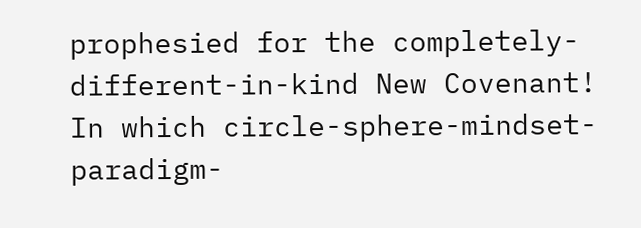prophesied for the completely-different-in-kind New Covenant!  In which circle-sphere-mindset-paradigm-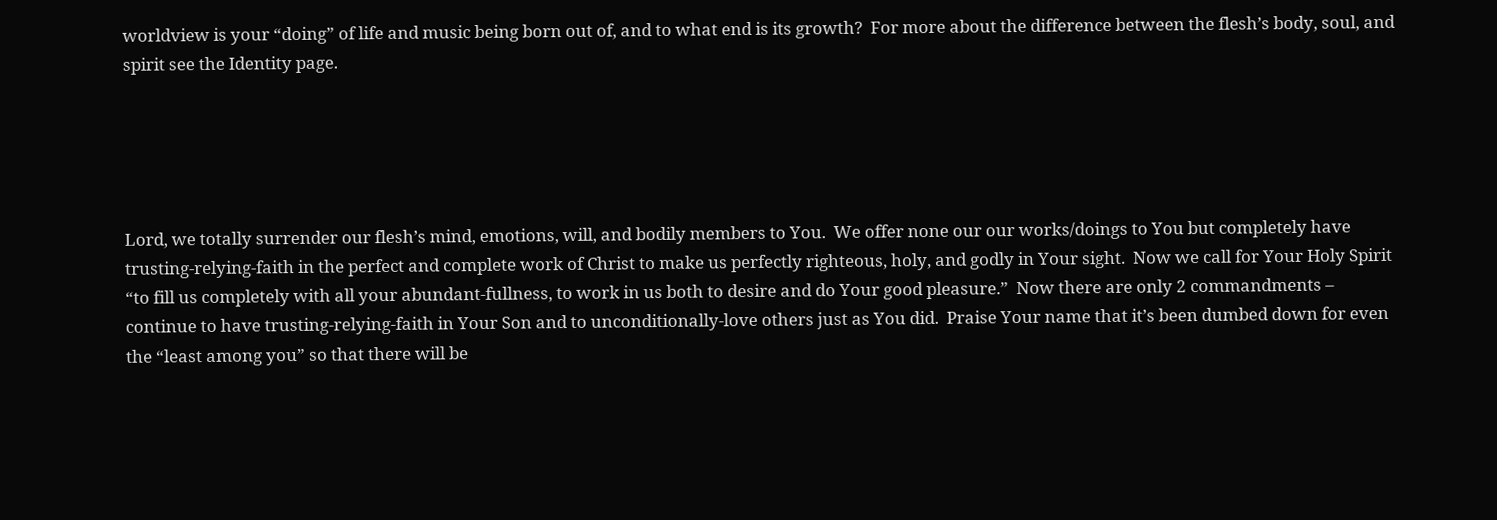worldview is your “doing” of life and music being born out of, and to what end is its growth?  For more about the difference between the flesh’s body, soul, and spirit see the Identity page.





Lord, we totally surrender our flesh’s mind, emotions, will, and bodily members to You.  We offer none our our works/doings to You but completely have trusting-relying-faith in the perfect and complete work of Christ to make us perfectly righteous, holy, and godly in Your sight.  Now we call for Your Holy Spirit “to fill us completely with all your abundant-fullness, to work in us both to desire and do Your good pleasure.”  Now there are only 2 commandments – continue to have trusting-relying-faith in Your Son and to unconditionally-love others just as You did.  Praise Your name that it’s been dumbed down for even the “least among you” so that there will be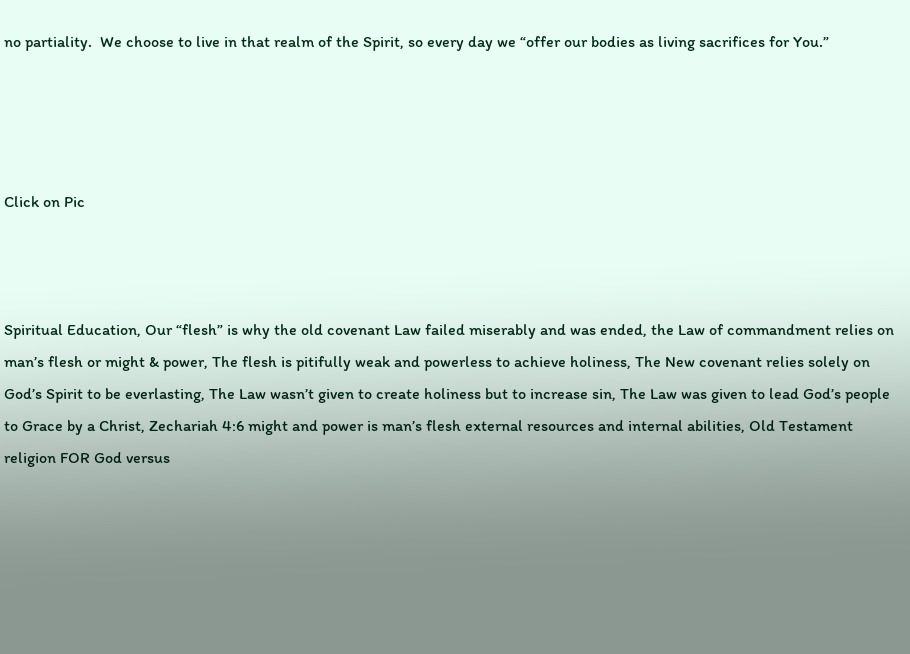no partiality.  We choose to live in that realm of the Spirit, so every day we “offer our bodies as living sacrifices for You.”




Click on Pic



Spiritual Education, Our “flesh” is why the old covenant Law failed miserably and was ended, the Law of commandment relies on man’s flesh or might & power, The flesh is pitifully weak and powerless to achieve holiness, The New covenant relies solely on God’s Spirit to be everlasting, The Law wasn’t given to create holiness but to increase sin, The Law was given to lead God’s people to Grace by a Christ, Zechariah 4:6 might and power is man’s flesh external resources and internal abilities, Old Testament religion FOR God versus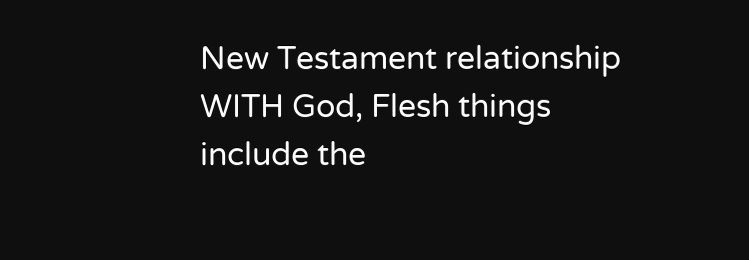New Testament relationship WITH God, Flesh things include the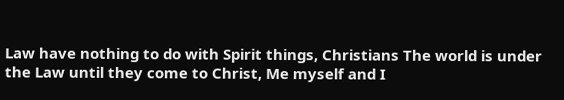Law have nothing to do with Spirit things, Christians The world is under the Law until they come to Christ, Me myself and I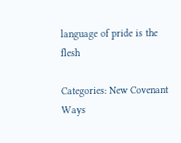language of pride is the flesh

Categories: New Covenant Ways